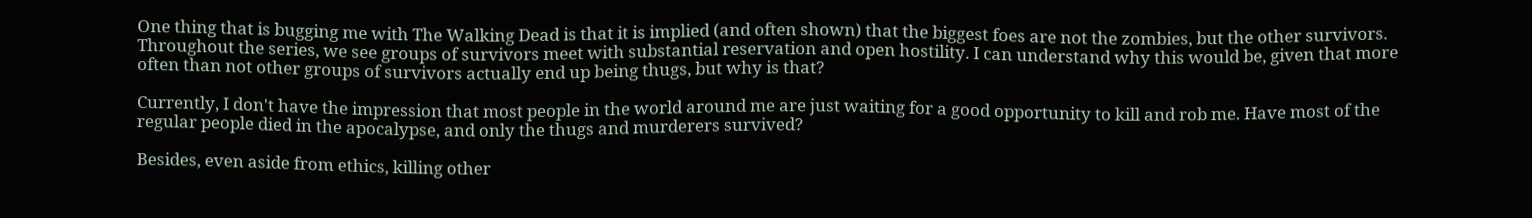One thing that is bugging me with The Walking Dead is that it is implied (and often shown) that the biggest foes are not the zombies, but the other survivors. Throughout the series, we see groups of survivors meet with substantial reservation and open hostility. I can understand why this would be, given that more often than not other groups of survivors actually end up being thugs, but why is that?

Currently, I don't have the impression that most people in the world around me are just waiting for a good opportunity to kill and rob me. Have most of the regular people died in the apocalypse, and only the thugs and murderers survived?

Besides, even aside from ethics, killing other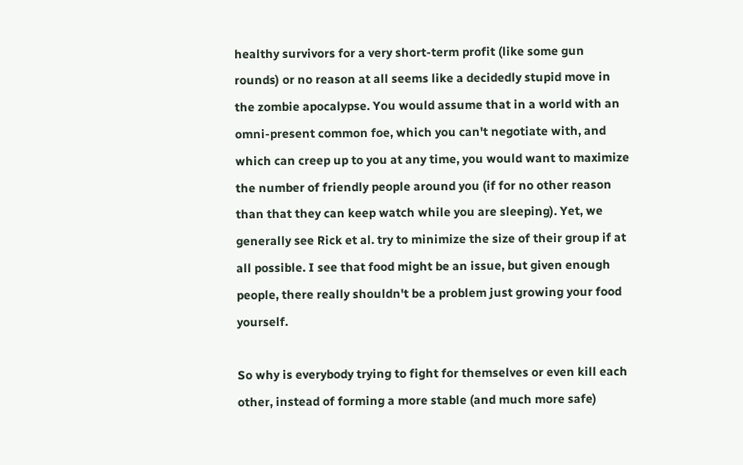healthy survivors for a very short-term profit (like some gun rounds) or no reason at all seems like a decidedly stupid move in the zombie apocalypse. You would assume that in a world with an omni-present common foe, which you can't negotiate with, and which can creep up to you at any time, you would want to maximize the number of friendly people around you (if for no other reason than that they can keep watch while you are sleeping). Yet, we generally see Rick et al. try to minimize the size of their group if at all possible. I see that food might be an issue, but given enough people, there really shouldn't be a problem just growing your food yourself.

So why is everybody trying to fight for themselves or even kill each other, instead of forming a more stable (and much more safe)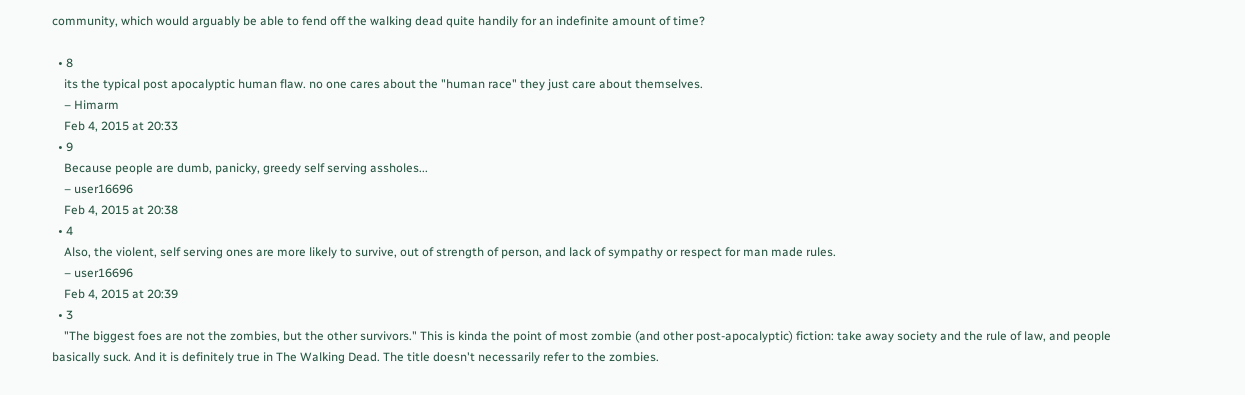community, which would arguably be able to fend off the walking dead quite handily for an indefinite amount of time?

  • 8
    its the typical post apocalyptic human flaw. no one cares about the "human race" they just care about themselves.
    – Himarm
    Feb 4, 2015 at 20:33
  • 9
    Because people are dumb, panicky, greedy self serving assholes...
    – user16696
    Feb 4, 2015 at 20:38
  • 4
    Also, the violent, self serving ones are more likely to survive, out of strength of person, and lack of sympathy or respect for man made rules.
    – user16696
    Feb 4, 2015 at 20:39
  • 3
    "The biggest foes are not the zombies, but the other survivors." This is kinda the point of most zombie (and other post-apocalyptic) fiction: take away society and the rule of law, and people basically suck. And it is definitely true in The Walking Dead. The title doesn't necessarily refer to the zombies.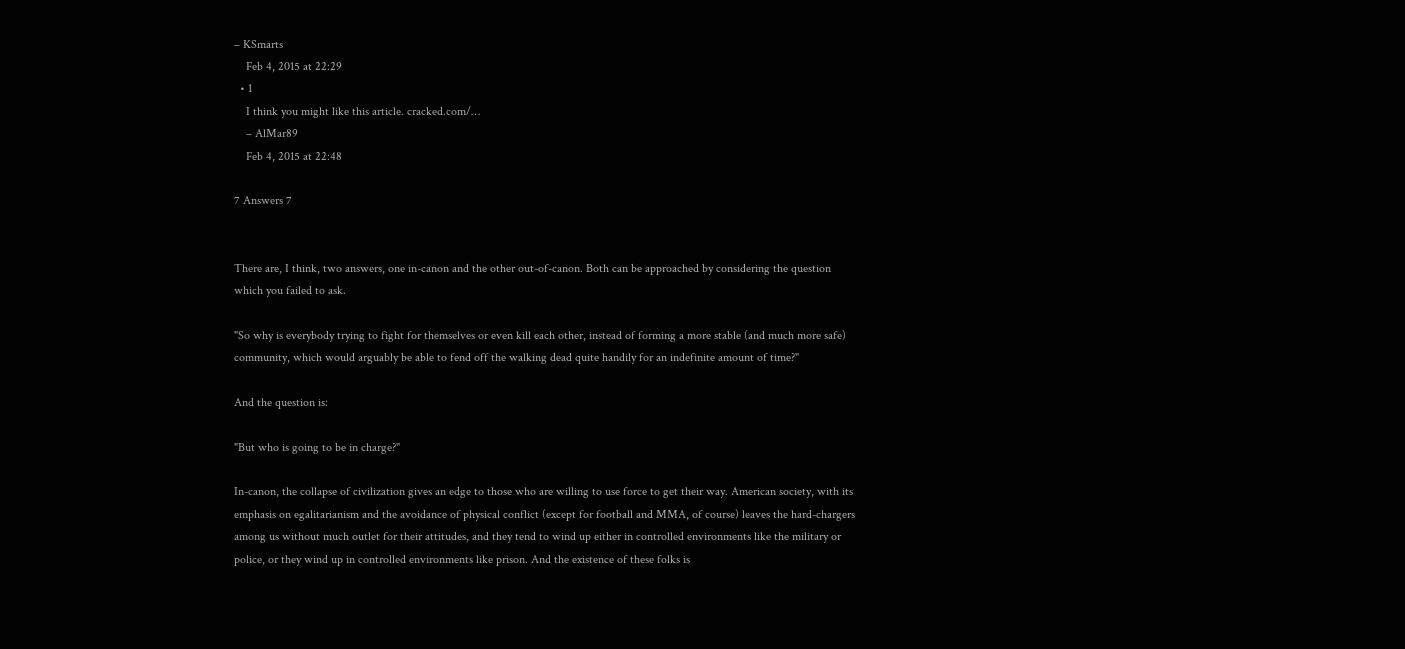– KSmarts
    Feb 4, 2015 at 22:29
  • 1
    I think you might like this article. cracked.com/…
    – AlMar89
    Feb 4, 2015 at 22:48

7 Answers 7


There are, I think, two answers, one in-canon and the other out-of-canon. Both can be approached by considering the question which you failed to ask.

"So why is everybody trying to fight for themselves or even kill each other, instead of forming a more stable (and much more safe) community, which would arguably be able to fend off the walking dead quite handily for an indefinite amount of time?"

And the question is:

"But who is going to be in charge?"

In-canon, the collapse of civilization gives an edge to those who are willing to use force to get their way. American society, with its emphasis on egalitarianism and the avoidance of physical conflict (except for football and MMA, of course) leaves the hard-chargers among us without much outlet for their attitudes, and they tend to wind up either in controlled environments like the military or police, or they wind up in controlled environments like prison. And the existence of these folks is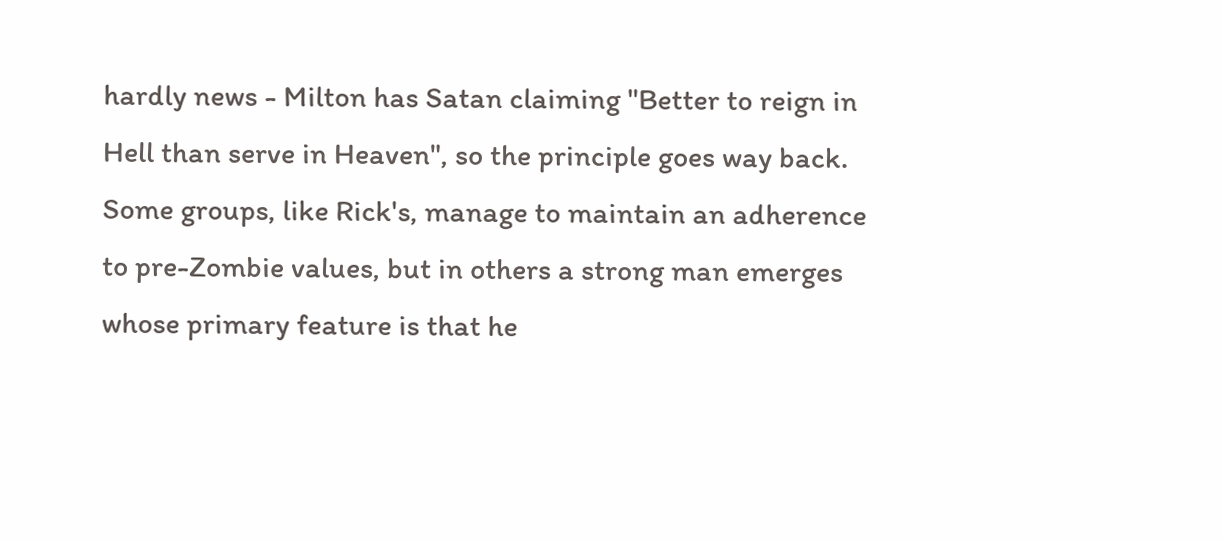hardly news - Milton has Satan claiming "Better to reign in Hell than serve in Heaven", so the principle goes way back. Some groups, like Rick's, manage to maintain an adherence to pre-Zombie values, but in others a strong man emerges whose primary feature is that he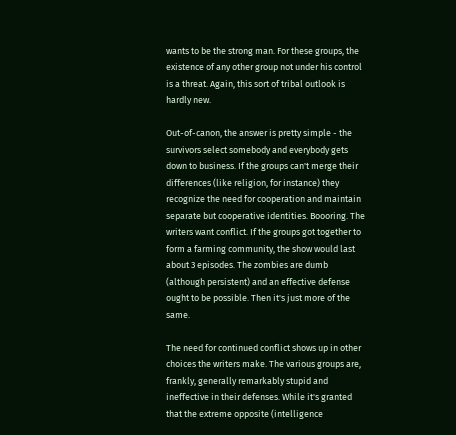wants to be the strong man. For these groups, the existence of any other group not under his control is a threat. Again, this sort of tribal outlook is hardly new.

Out-of-canon, the answer is pretty simple - the survivors select somebody and everybody gets down to business. If the groups can't merge their differences (like religion, for instance) they recognize the need for cooperation and maintain separate but cooperative identities. Boooring. The writers want conflict. If the groups got together to form a farming community, the show would last about 3 episodes. The zombies are dumb (although persistent) and an effective defense ought to be possible. Then it's just more of the same.

The need for continued conflict shows up in other choices the writers make. The various groups are, frankly, generally remarkably stupid and ineffective in their defenses. While it's granted that the extreme opposite (intelligence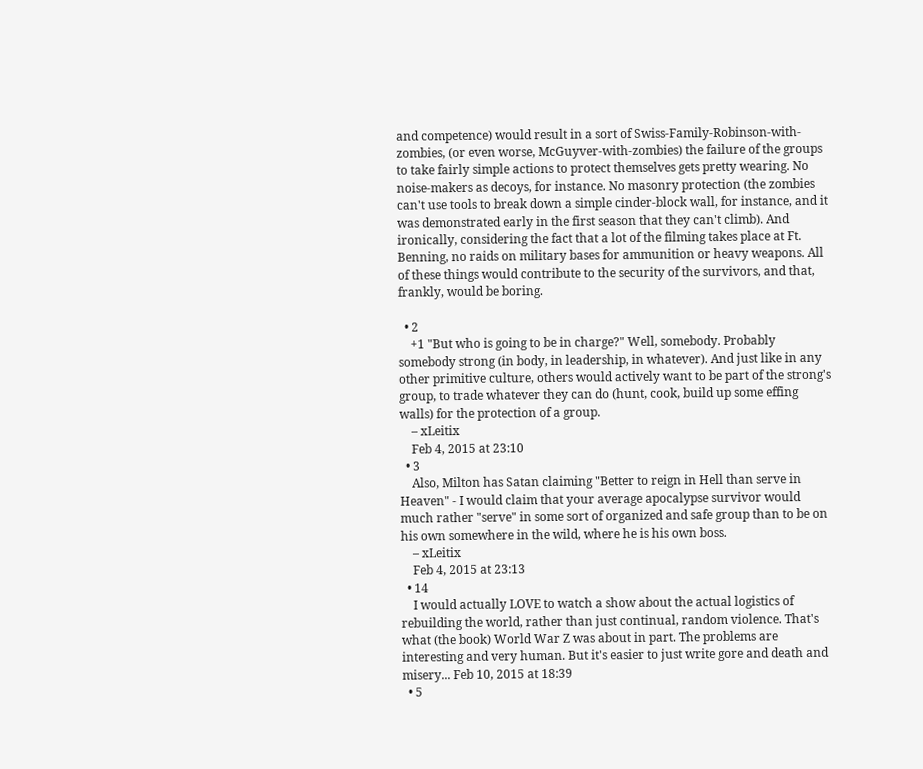and competence) would result in a sort of Swiss-Family-Robinson-with-zombies, (or even worse, McGuyver-with-zombies) the failure of the groups to take fairly simple actions to protect themselves gets pretty wearing. No noise-makers as decoys, for instance. No masonry protection (the zombies can't use tools to break down a simple cinder-block wall, for instance, and it was demonstrated early in the first season that they can't climb). And ironically, considering the fact that a lot of the filming takes place at Ft. Benning, no raids on military bases for ammunition or heavy weapons. All of these things would contribute to the security of the survivors, and that, frankly, would be boring.

  • 2
    +1 "But who is going to be in charge?" Well, somebody. Probably somebody strong (in body, in leadership, in whatever). And just like in any other primitive culture, others would actively want to be part of the strong's group, to trade whatever they can do (hunt, cook, build up some effing walls) for the protection of a group.
    – xLeitix
    Feb 4, 2015 at 23:10
  • 3
    Also, Milton has Satan claiming "Better to reign in Hell than serve in Heaven" - I would claim that your average apocalypse survivor would much rather "serve" in some sort of organized and safe group than to be on his own somewhere in the wild, where he is his own boss.
    – xLeitix
    Feb 4, 2015 at 23:13
  • 14
    I would actually LOVE to watch a show about the actual logistics of rebuilding the world, rather than just continual, random violence. That's what (the book) World War Z was about in part. The problems are interesting and very human. But it's easier to just write gore and death and misery... Feb 10, 2015 at 18:39
  • 5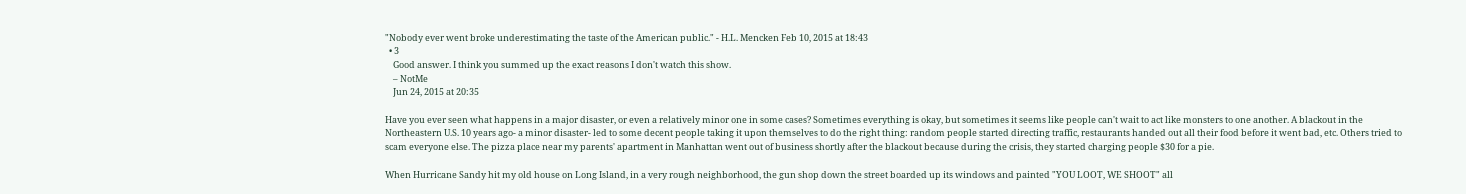"Nobody ever went broke underestimating the taste of the American public." - H.L. Mencken Feb 10, 2015 at 18:43
  • 3
    Good answer. I think you summed up the exact reasons I don't watch this show.
    – NotMe
    Jun 24, 2015 at 20:35

Have you ever seen what happens in a major disaster, or even a relatively minor one in some cases? Sometimes everything is okay, but sometimes it seems like people can't wait to act like monsters to one another. A blackout in the Northeastern U.S. 10 years ago- a minor disaster- led to some decent people taking it upon themselves to do the right thing: random people started directing traffic, restaurants handed out all their food before it went bad, etc. Others tried to scam everyone else. The pizza place near my parents' apartment in Manhattan went out of business shortly after the blackout because during the crisis, they started charging people $30 for a pie.

When Hurricane Sandy hit my old house on Long Island, in a very rough neighborhood, the gun shop down the street boarded up its windows and painted "YOU LOOT, WE SHOOT" all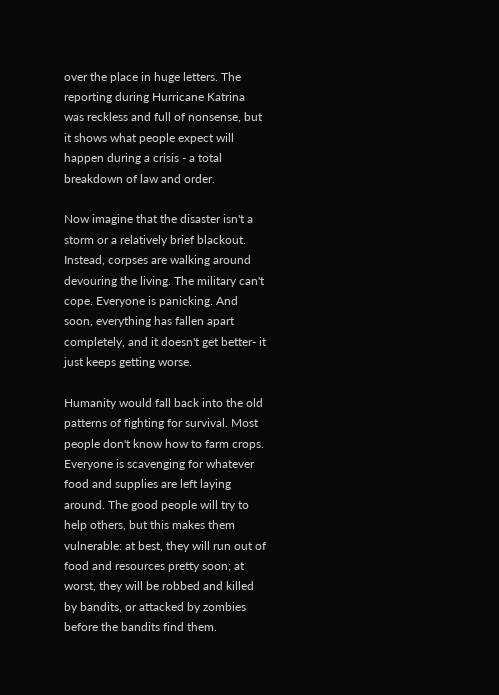over the place in huge letters. The reporting during Hurricane Katrina was reckless and full of nonsense, but it shows what people expect will happen during a crisis - a total breakdown of law and order.

Now imagine that the disaster isn't a storm or a relatively brief blackout. Instead, corpses are walking around devouring the living. The military can't cope. Everyone is panicking. And soon, everything has fallen apart completely, and it doesn't get better- it just keeps getting worse.

Humanity would fall back into the old patterns of fighting for survival. Most people don't know how to farm crops. Everyone is scavenging for whatever food and supplies are left laying around. The good people will try to help others, but this makes them vulnerable: at best, they will run out of food and resources pretty soon; at worst, they will be robbed and killed by bandits, or attacked by zombies before the bandits find them.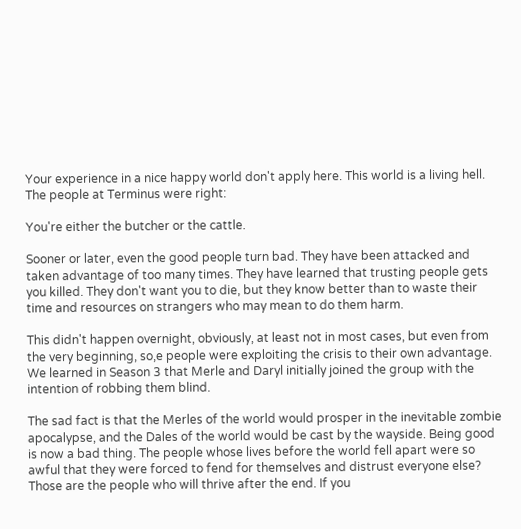Your experience in a nice happy world don't apply here. This world is a living hell. The people at Terminus were right:

You're either the butcher or the cattle.

Sooner or later, even the good people turn bad. They have been attacked and taken advantage of too many times. They have learned that trusting people gets you killed. They don't want you to die, but they know better than to waste their time and resources on strangers who may mean to do them harm.

This didn't happen overnight, obviously, at least not in most cases, but even from the very beginning, so,e people were exploiting the crisis to their own advantage. We learned in Season 3 that Merle and Daryl initially joined the group with the intention of robbing them blind.

The sad fact is that the Merles of the world would prosper in the inevitable zombie apocalypse, and the Dales of the world would be cast by the wayside. Being good is now a bad thing. The people whose lives before the world fell apart were so awful that they were forced to fend for themselves and distrust everyone else? Those are the people who will thrive after the end. If you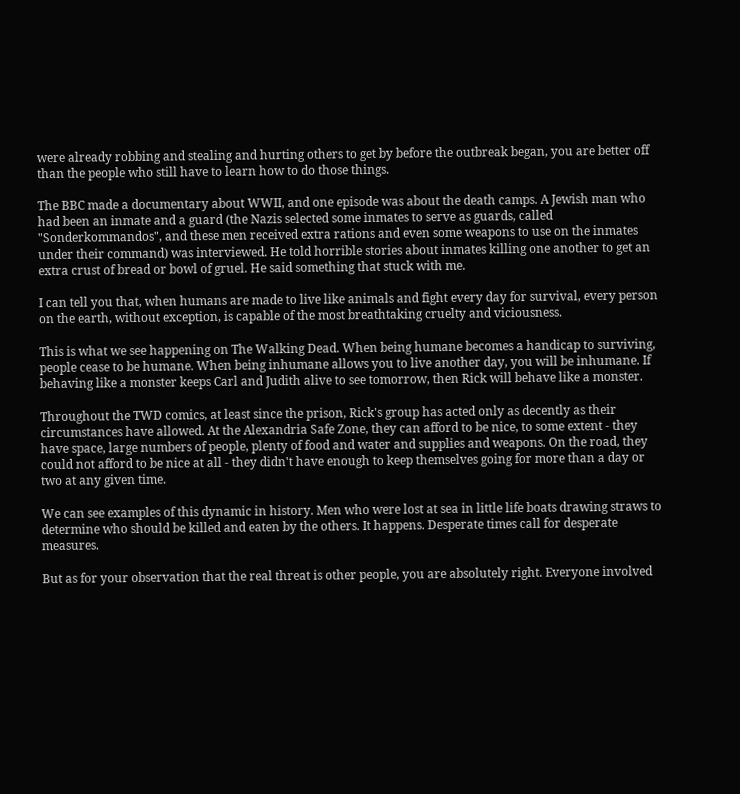were already robbing and stealing and hurting others to get by before the outbreak began, you are better off than the people who still have to learn how to do those things.

The BBC made a documentary about WWII, and one episode was about the death camps. A Jewish man who had been an inmate and a guard (the Nazis selected some inmates to serve as guards, called "Sonderkommandos", and these men received extra rations and even some weapons to use on the inmates under their command) was interviewed. He told horrible stories about inmates killing one another to get an extra crust of bread or bowl of gruel. He said something that stuck with me.

I can tell you that, when humans are made to live like animals and fight every day for survival, every person on the earth, without exception, is capable of the most breathtaking cruelty and viciousness.

This is what we see happening on The Walking Dead. When being humane becomes a handicap to surviving, people cease to be humane. When being inhumane allows you to live another day, you will be inhumane. If behaving like a monster keeps Carl and Judith alive to see tomorrow, then Rick will behave like a monster.

Throughout the TWD comics, at least since the prison, Rick's group has acted only as decently as their circumstances have allowed. At the Alexandria Safe Zone, they can afford to be nice, to some extent - they have space, large numbers of people, plenty of food and water and supplies and weapons. On the road, they could not afford to be nice at all - they didn't have enough to keep themselves going for more than a day or two at any given time.

We can see examples of this dynamic in history. Men who were lost at sea in little life boats drawing straws to determine who should be killed and eaten by the others. It happens. Desperate times call for desperate measures.

But as for your observation that the real threat is other people, you are absolutely right. Everyone involved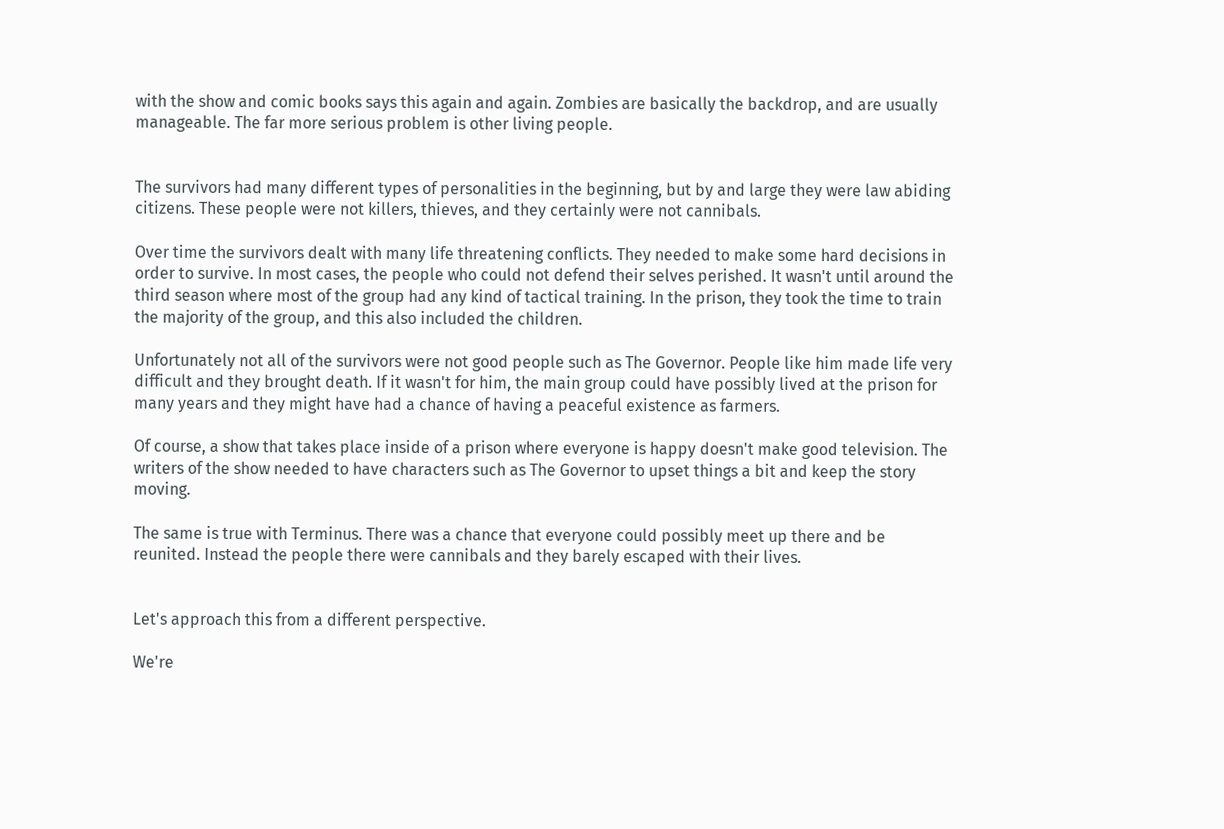with the show and comic books says this again and again. Zombies are basically the backdrop, and are usually manageable. The far more serious problem is other living people.


The survivors had many different types of personalities in the beginning, but by and large they were law abiding citizens. These people were not killers, thieves, and they certainly were not cannibals.

Over time the survivors dealt with many life threatening conflicts. They needed to make some hard decisions in order to survive. In most cases, the people who could not defend their selves perished. It wasn't until around the third season where most of the group had any kind of tactical training. In the prison, they took the time to train the majority of the group, and this also included the children.

Unfortunately not all of the survivors were not good people such as The Governor. People like him made life very difficult and they brought death. If it wasn't for him, the main group could have possibly lived at the prison for many years and they might have had a chance of having a peaceful existence as farmers.

Of course, a show that takes place inside of a prison where everyone is happy doesn't make good television. The writers of the show needed to have characters such as The Governor to upset things a bit and keep the story moving.

The same is true with Terminus. There was a chance that everyone could possibly meet up there and be reunited. Instead the people there were cannibals and they barely escaped with their lives.


Let's approach this from a different perspective.

We're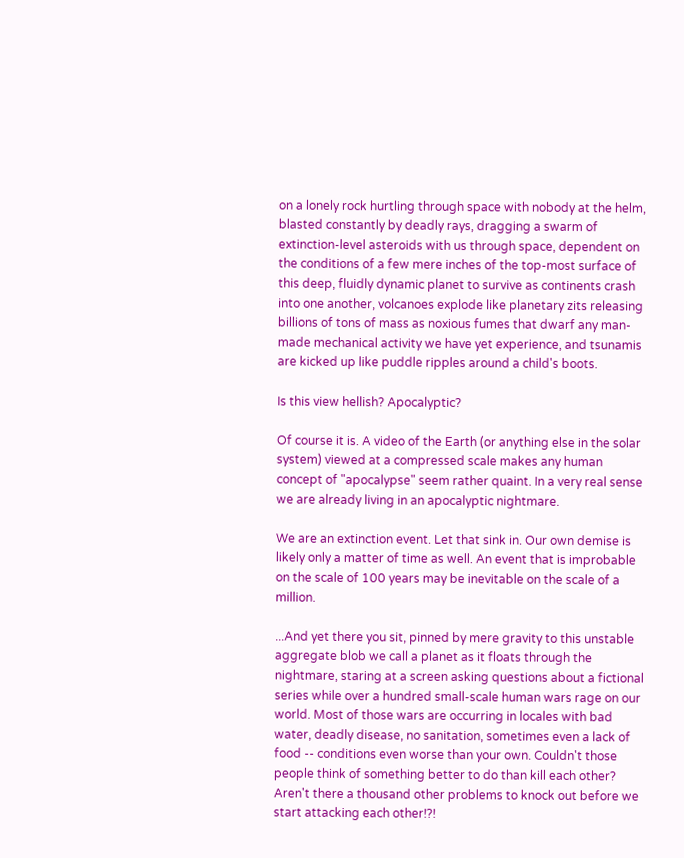on a lonely rock hurtling through space with nobody at the helm, blasted constantly by deadly rays, dragging a swarm of extinction-level asteroids with us through space, dependent on the conditions of a few mere inches of the top-most surface of this deep, fluidly dynamic planet to survive as continents crash into one another, volcanoes explode like planetary zits releasing billions of tons of mass as noxious fumes that dwarf any man-made mechanical activity we have yet experience, and tsunamis are kicked up like puddle ripples around a child's boots.

Is this view hellish? Apocalyptic?

Of course it is. A video of the Earth (or anything else in the solar system) viewed at a compressed scale makes any human concept of "apocalypse" seem rather quaint. In a very real sense we are already living in an apocalyptic nightmare.

We are an extinction event. Let that sink in. Our own demise is likely only a matter of time as well. An event that is improbable on the scale of 100 years may be inevitable on the scale of a million.

...And yet there you sit, pinned by mere gravity to this unstable aggregate blob we call a planet as it floats through the nightmare, staring at a screen asking questions about a fictional series while over a hundred small-scale human wars rage on our world. Most of those wars are occurring in locales with bad water, deadly disease, no sanitation, sometimes even a lack of food -- conditions even worse than your own. Couldn't those people think of something better to do than kill each other? Aren't there a thousand other problems to knock out before we start attacking each other!?!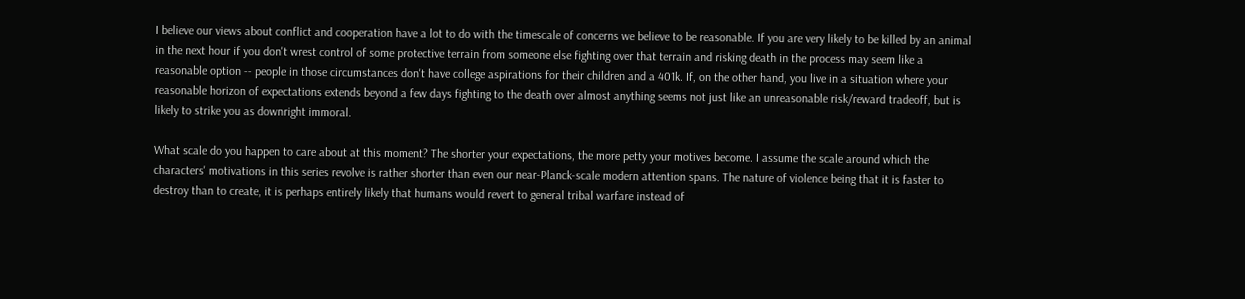I believe our views about conflict and cooperation have a lot to do with the timescale of concerns we believe to be reasonable. If you are very likely to be killed by an animal in the next hour if you don't wrest control of some protective terrain from someone else fighting over that terrain and risking death in the process may seem like a reasonable option -- people in those circumstances don't have college aspirations for their children and a 401k. If, on the other hand, you live in a situation where your reasonable horizon of expectations extends beyond a few days fighting to the death over almost anything seems not just like an unreasonable risk/reward tradeoff, but is likely to strike you as downright immoral.

What scale do you happen to care about at this moment? The shorter your expectations, the more petty your motives become. I assume the scale around which the characters' motivations in this series revolve is rather shorter than even our near-Planck-scale modern attention spans. The nature of violence being that it is faster to destroy than to create, it is perhaps entirely likely that humans would revert to general tribal warfare instead of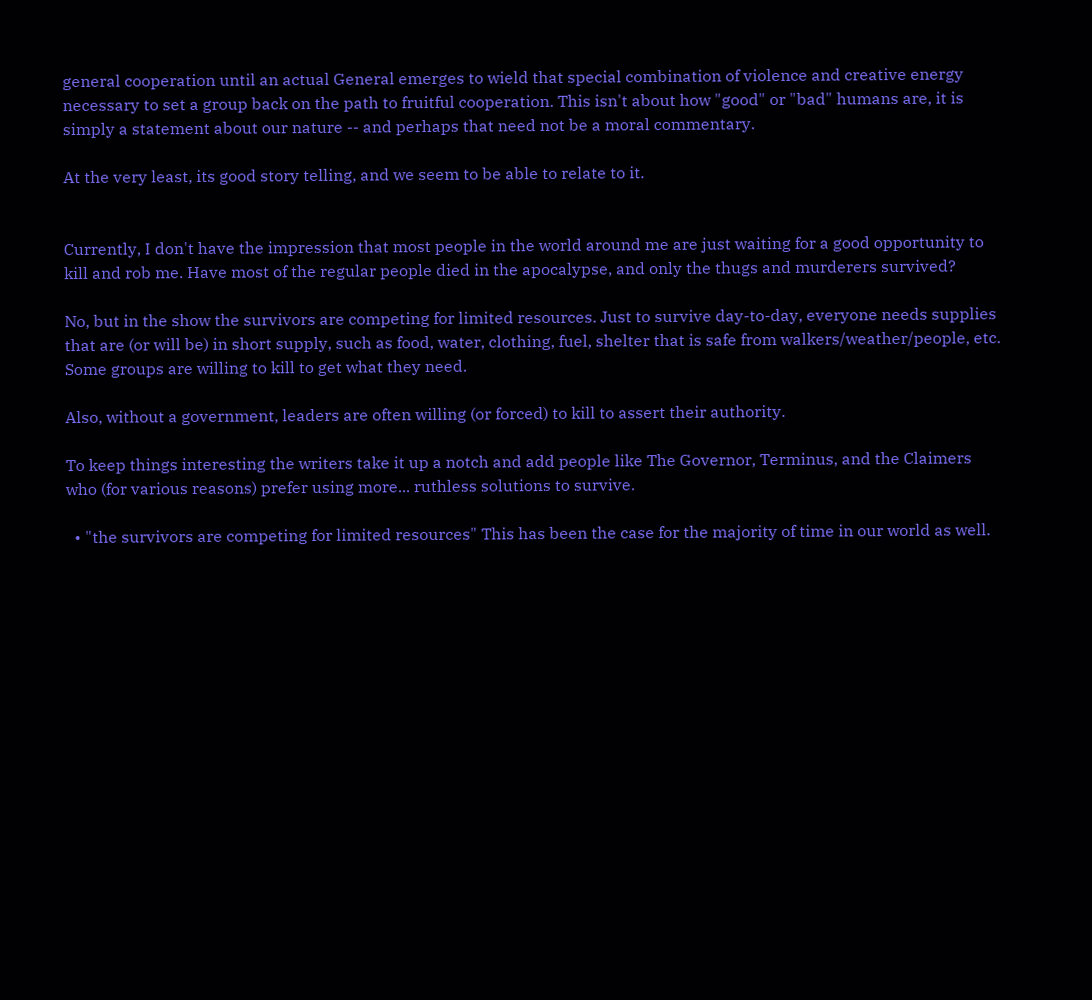general cooperation until an actual General emerges to wield that special combination of violence and creative energy necessary to set a group back on the path to fruitful cooperation. This isn't about how "good" or "bad" humans are, it is simply a statement about our nature -- and perhaps that need not be a moral commentary.

At the very least, its good story telling, and we seem to be able to relate to it.


Currently, I don't have the impression that most people in the world around me are just waiting for a good opportunity to kill and rob me. Have most of the regular people died in the apocalypse, and only the thugs and murderers survived?

No, but in the show the survivors are competing for limited resources. Just to survive day-to-day, everyone needs supplies that are (or will be) in short supply, such as food, water, clothing, fuel, shelter that is safe from walkers/weather/people, etc. Some groups are willing to kill to get what they need.

Also, without a government, leaders are often willing (or forced) to kill to assert their authority.

To keep things interesting the writers take it up a notch and add people like The Governor, Terminus, and the Claimers who (for various reasons) prefer using more... ruthless solutions to survive.

  • "the survivors are competing for limited resources" This has been the case for the majority of time in our world as well.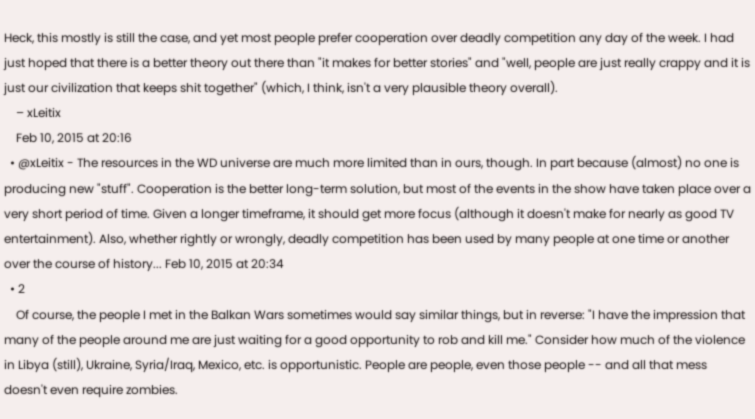Heck, this mostly is still the case, and yet most people prefer cooperation over deadly competition any day of the week. I had just hoped that there is a better theory out there than "it makes for better stories" and "well, people are just really crappy and it is just our civilization that keeps shit together" (which, I think, isn't a very plausible theory overall).
    – xLeitix
    Feb 10, 2015 at 20:16
  • @xLeitix - The resources in the WD universe are much more limited than in ours, though. In part because (almost) no one is producing new "stuff". Cooperation is the better long-term solution, but most of the events in the show have taken place over a very short period of time. Given a longer timeframe, it should get more focus (although it doesn't make for nearly as good TV entertainment). Also, whether rightly or wrongly, deadly competition has been used by many people at one time or another over the course of history... Feb 10, 2015 at 20:34
  • 2
    Of course, the people I met in the Balkan Wars sometimes would say similar things, but in reverse: "I have the impression that many of the people around me are just waiting for a good opportunity to rob and kill me." Consider how much of the violence in Libya (still), Ukraine, Syria/Iraq, Mexico, etc. is opportunistic. People are people, even those people -- and all that mess doesn't even require zombies.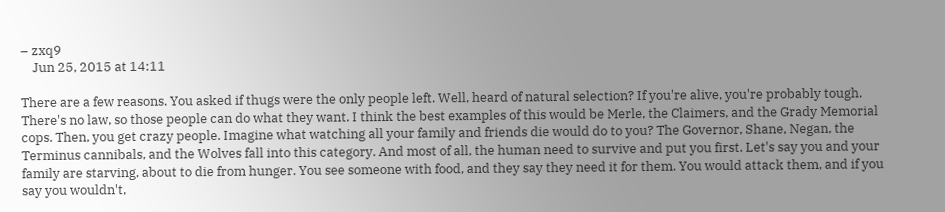– zxq9
    Jun 25, 2015 at 14:11

There are a few reasons. You asked if thugs were the only people left. Well, heard of natural selection? If you're alive, you're probably tough. There's no law, so those people can do what they want. I think the best examples of this would be Merle, the Claimers, and the Grady Memorial cops. Then, you get crazy people. Imagine what watching all your family and friends die would do to you? The Governor, Shane, Negan, the Terminus cannibals, and the Wolves fall into this category. And most of all, the human need to survive and put you first. Let's say you and your family are starving, about to die from hunger. You see someone with food, and they say they need it for them. You would attack them, and if you say you wouldn't,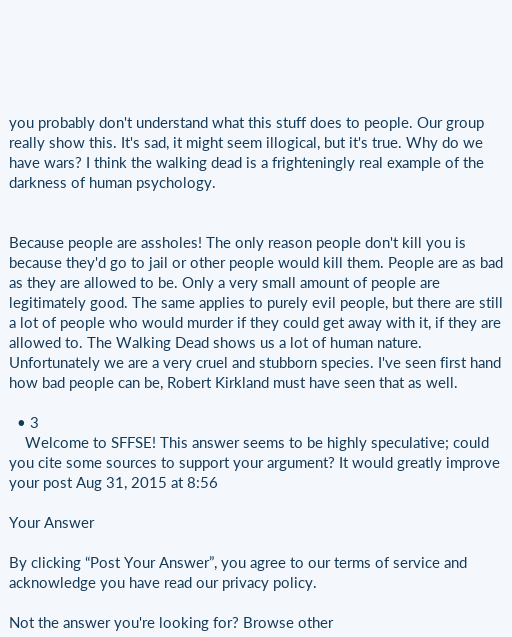you probably don't understand what this stuff does to people. Our group really show this. It's sad, it might seem illogical, but it's true. Why do we have wars? I think the walking dead is a frighteningly real example of the darkness of human psychology.


Because people are assholes! The only reason people don't kill you is because they'd go to jail or other people would kill them. People are as bad as they are allowed to be. Only a very small amount of people are legitimately good. The same applies to purely evil people, but there are still a lot of people who would murder if they could get away with it, if they are allowed to. The Walking Dead shows us a lot of human nature. Unfortunately we are a very cruel and stubborn species. I've seen first hand how bad people can be, Robert Kirkland must have seen that as well.

  • 3
    Welcome to SFFSE! This answer seems to be highly speculative; could you cite some sources to support your argument? It would greatly improve your post Aug 31, 2015 at 8:56

Your Answer

By clicking “Post Your Answer”, you agree to our terms of service and acknowledge you have read our privacy policy.

Not the answer you're looking for? Browse other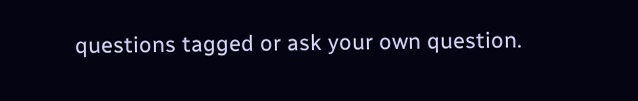questions tagged or ask your own question.